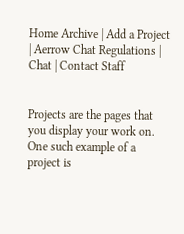Home Archive | Add a Project | Aerrow Chat Regulations | Chat | Contact Staff


Projects are the pages that you display your work on. One such example of a project is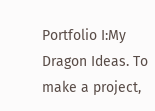Portfolio I:My Dragon Ideas. To make a project,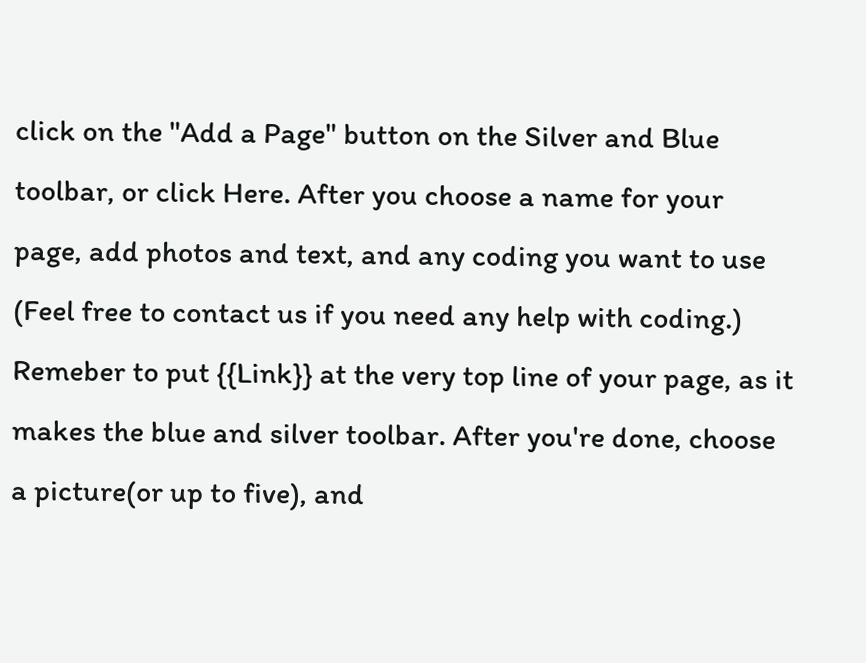click on the "Add a Page" button on the Silver and Blue toolbar, or click Here. After you choose a name for your page, add photos and text, and any coding you want to use (Feel free to contact us if you need any help with coding.) Remeber to put {{Link}} at the very top line of your page, as it makes the blue and silver toolbar. After you're done, choose a picture(or up to five), and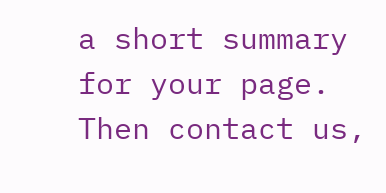a short summary for your page. Then contact us,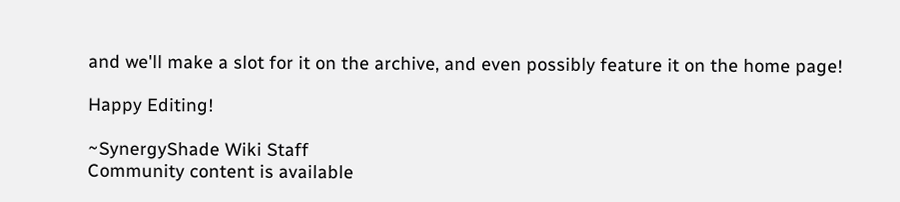and we'll make a slot for it on the archive, and even possibly feature it on the home page!

Happy Editing!

~SynergyShade Wiki Staff
Community content is available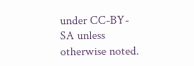under CC-BY-SA unless otherwise noted.